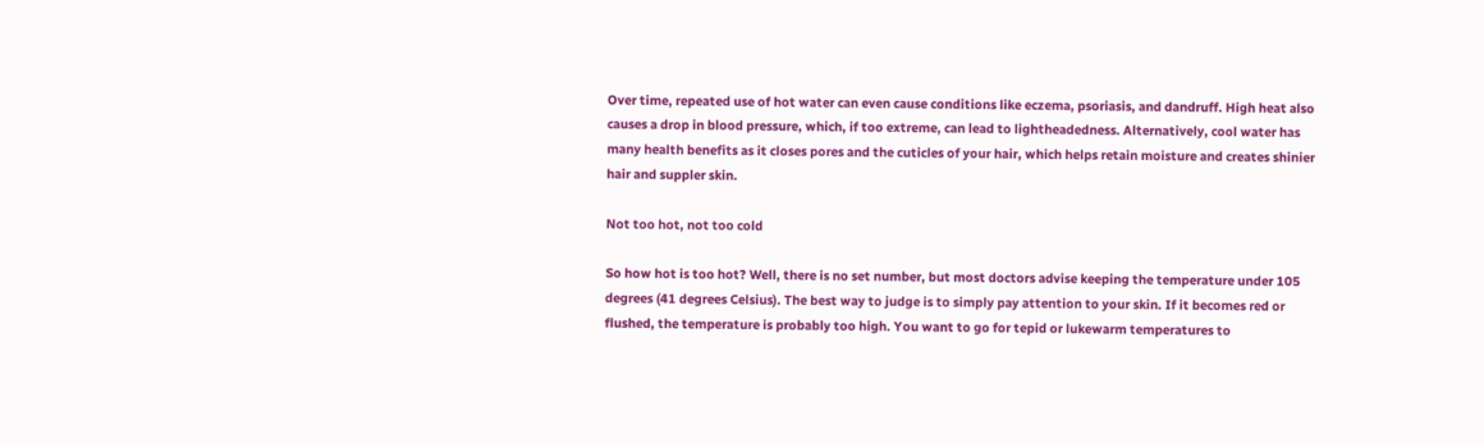Over time, repeated use of hot water can even cause conditions like eczema, psoriasis, and dandruff. High heat also causes a drop in blood pressure, which, if too extreme, can lead to lightheadedness. Alternatively, cool water has many health benefits as it closes pores and the cuticles of your hair, which helps retain moisture and creates shinier hair and suppler skin.

Not too hot, not too cold

So how hot is too hot? Well, there is no set number, but most doctors advise keeping the temperature under 105 degrees (41 degrees Celsius). The best way to judge is to simply pay attention to your skin. If it becomes red or flushed, the temperature is probably too high. You want to go for tepid or lukewarm temperatures to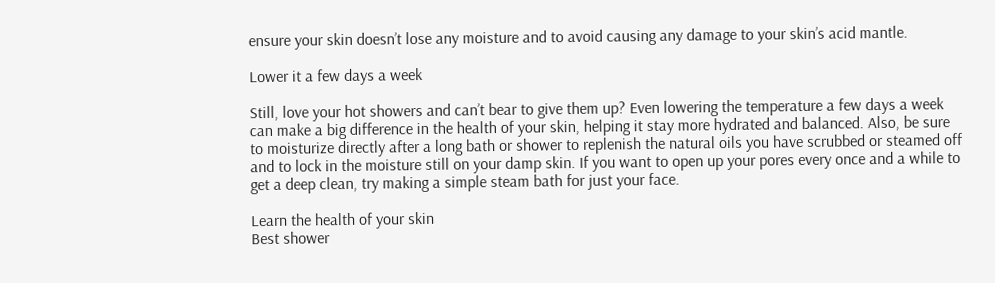ensure your skin doesn’t lose any moisture and to avoid causing any damage to your skin’s acid mantle.

Lower it a few days a week

Still, love your hot showers and can’t bear to give them up? Even lowering the temperature a few days a week can make a big difference in the health of your skin, helping it stay more hydrated and balanced. Also, be sure to moisturize directly after a long bath or shower to replenish the natural oils you have scrubbed or steamed off and to lock in the moisture still on your damp skin. If you want to open up your pores every once and a while to get a deep clean, try making a simple steam bath for just your face.

Learn the health of your skin
Best shower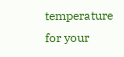temperature for your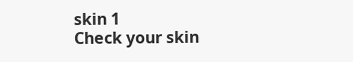skin 1
Check your skin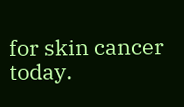for skin cancer today.